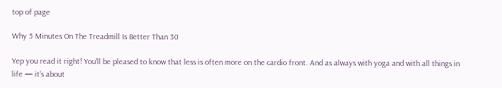top of page

Why 5 Minutes On The Treadmill Is Better Than 30

Yep you read it right! You’ll be pleased to know that less is often more on the cardio front. And as always with yoga and with all things in life — it’s about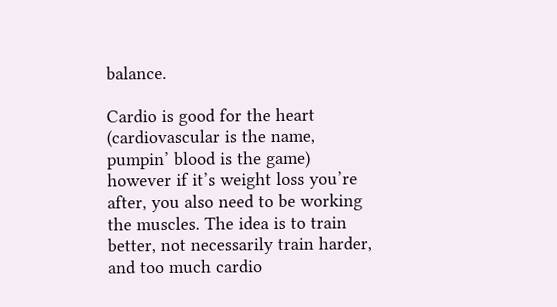balance.

Cardio is good for the heart (cardiovascular is the name, pumpin’ blood is the game) however if it’s weight loss you’re after, you also need to be working the muscles. The idea is to train better, not necessarily train harder, and too much cardio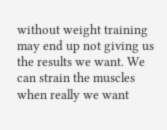without weight training may end up not giving us the results we want. We can strain the muscles when really we want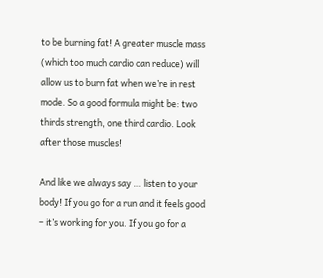to be burning fat! A greater muscle mass (which too much cardio can reduce) will allow us to burn fat when we’re in rest mode. So a good formula might be: two thirds strength, one third cardio. Look after those muscles!

And like we always say … listen to your body! If you go for a run and it feels good – it’s working for you. If you go for a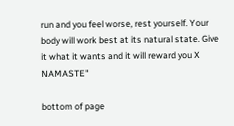run and you feel worse, rest yourself. Your body will work best at its natural state. Give it what it wants and it will reward you X NAMASTE"

bottom of page